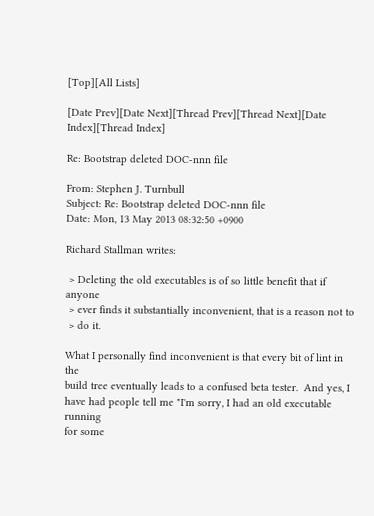[Top][All Lists]

[Date Prev][Date Next][Thread Prev][Thread Next][Date Index][Thread Index]

Re: Bootstrap deleted DOC-nnn file

From: Stephen J. Turnbull
Subject: Re: Bootstrap deleted DOC-nnn file
Date: Mon, 13 May 2013 08:32:50 +0900

Richard Stallman writes:

 > Deleting the old executables is of so little benefit that if anyone
 > ever finds it substantially inconvenient, that is a reason not to
 > do it.

What I personally find inconvenient is that every bit of lint in the
build tree eventually leads to a confused beta tester.  And yes, I
have had people tell me "I'm sorry, I had an old executable running
for some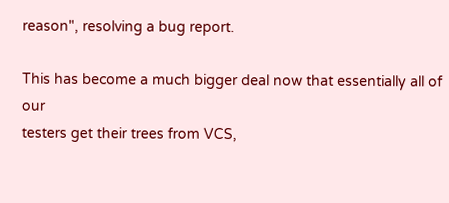reason", resolving a bug report.

This has become a much bigger deal now that essentially all of our
testers get their trees from VCS,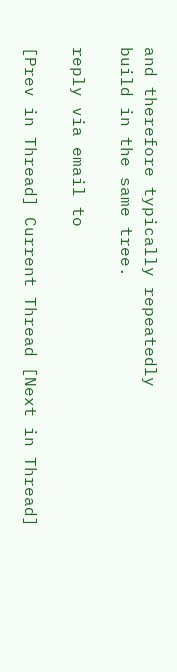and therefore typically repeatedly
build in the same tree.

reply via email to

[Prev in Thread] Current Thread [Next in Thread]